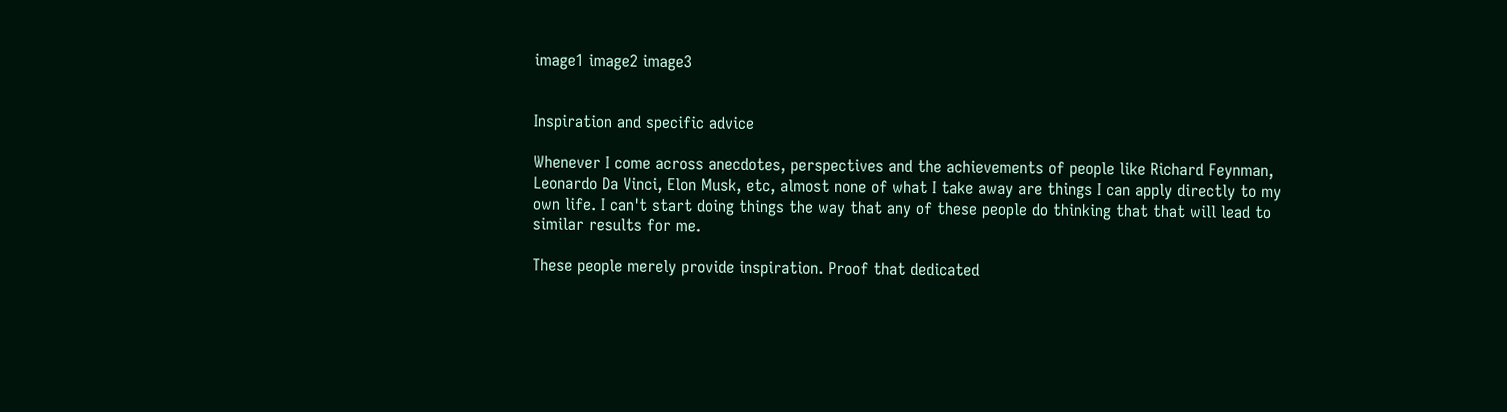image1 image2 image3


Inspiration and specific advice

Whenever I come across anecdotes, perspectives and the achievements of people like Richard Feynman, Leonardo Da Vinci, Elon Musk, etc, almost none of what I take away are things I can apply directly to my own life. I can't start doing things the way that any of these people do thinking that that will lead to similar results for me.

These people merely provide inspiration. Proof that dedicated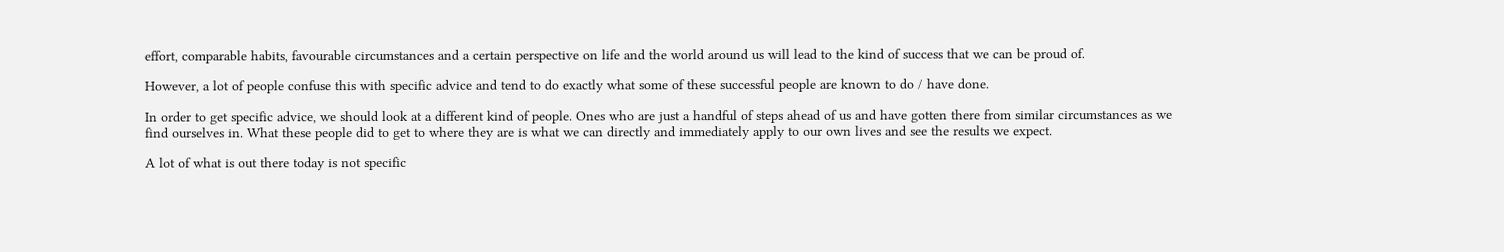effort, comparable habits, favourable circumstances and a certain perspective on life and the world around us will lead to the kind of success that we can be proud of.

However, a lot of people confuse this with specific advice and tend to do exactly what some of these successful people are known to do / have done.

In order to get specific advice, we should look at a different kind of people. Ones who are just a handful of steps ahead of us and have gotten there from similar circumstances as we find ourselves in. What these people did to get to where they are is what we can directly and immediately apply to our own lives and see the results we expect.

A lot of what is out there today is not specific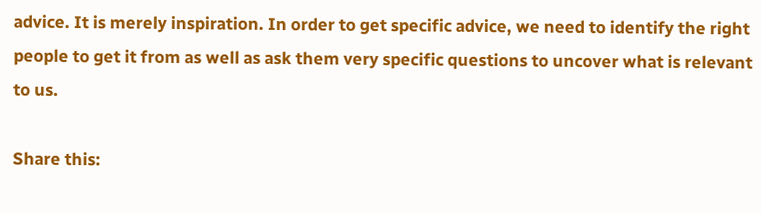advice. It is merely inspiration. In order to get specific advice, we need to identify the right people to get it from as well as ask them very specific questions to uncover what is relevant to us.

Share this: